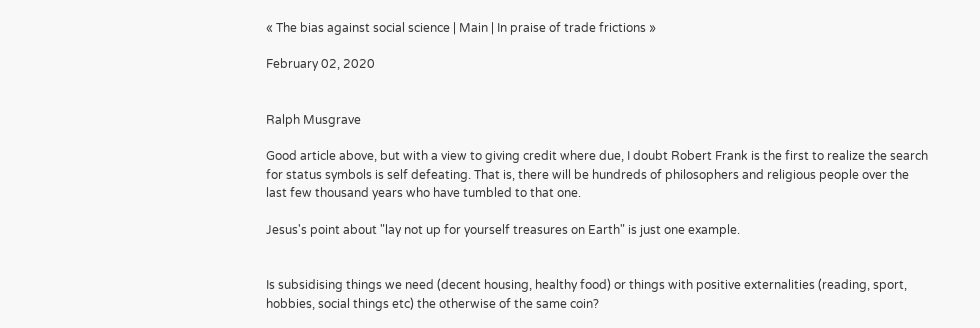« The bias against social science | Main | In praise of trade frictions »

February 02, 2020


Ralph Musgrave

Good article above, but with a view to giving credit where due, I doubt Robert Frank is the first to realize the search for status symbols is self defeating. That is, there will be hundreds of philosophers and religious people over the last few thousand years who have tumbled to that one.

Jesus's point about "lay not up for yourself treasures on Earth" is just one example.


Is subsidising things we need (decent housing, healthy food) or things with positive externalities (reading, sport, hobbies, social things etc) the otherwise of the same coin?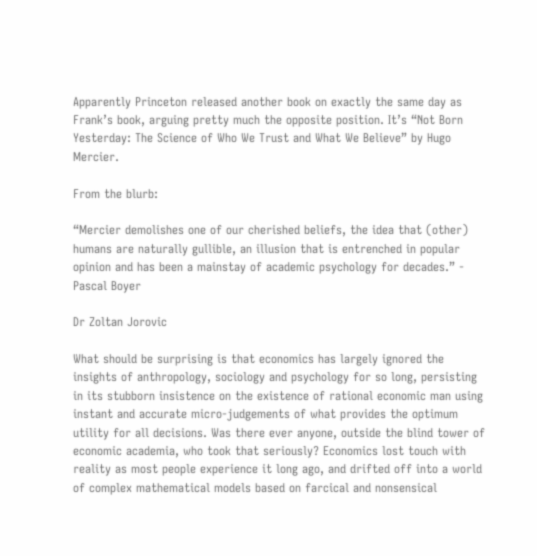Apparently Princeton released another book on exactly the same day as Frank’s book, arguing pretty much the opposite position. It’s “Not Born Yesterday: The Science of Who We Trust and What We Believe” by Hugo Mercier.

From the blurb:

“Mercier demolishes one of our cherished beliefs, the idea that (other) humans are naturally gullible, an illusion that is entrenched in popular opinion and has been a mainstay of academic psychology for decades.” - Pascal Boyer

Dr Zoltan Jorovic

What should be surprising is that economics has largely ignored the insights of anthropology, sociology and psychology for so long, persisting in its stubborn insistence on the existence of rational economic man using instant and accurate micro-judgements of what provides the optimum utility for all decisions. Was there ever anyone, outside the blind tower of economic academia, who took that seriously? Economics lost touch with reality as most people experience it long ago, and drifted off into a world of complex mathematical models based on farcical and nonsensical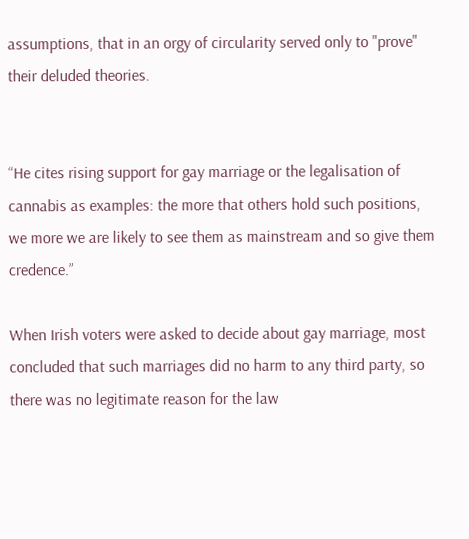assumptions, that in an orgy of circularity served only to "prove" their deluded theories.


“He cites rising support for gay marriage or the legalisation of cannabis as examples: the more that others hold such positions, we more we are likely to see them as mainstream and so give them credence.”

When Irish voters were asked to decide about gay marriage, most concluded that such marriages did no harm to any third party, so there was no legitimate reason for the law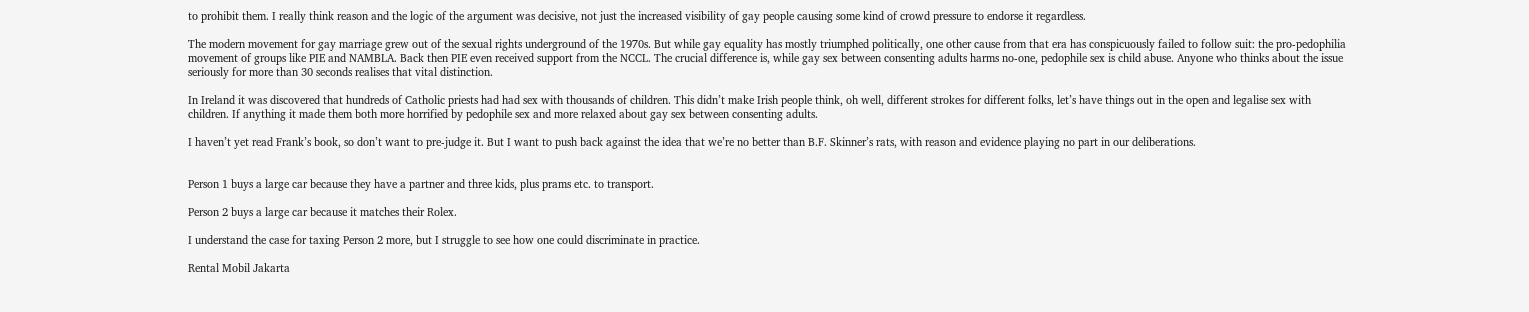to prohibit them. I really think reason and the logic of the argument was decisive, not just the increased visibility of gay people causing some kind of crowd pressure to endorse it regardless.

The modern movement for gay marriage grew out of the sexual rights underground of the 1970s. But while gay equality has mostly triumphed politically, one other cause from that era has conspicuously failed to follow suit: the pro-pedophilia movement of groups like PIE and NAMBLA. Back then PIE even received support from the NCCL. The crucial difference is, while gay sex between consenting adults harms no-one, pedophile sex is child abuse. Anyone who thinks about the issue seriously for more than 30 seconds realises that vital distinction.

In Ireland it was discovered that hundreds of Catholic priests had had sex with thousands of children. This didn’t make Irish people think, oh well, different strokes for different folks, let’s have things out in the open and legalise sex with children. If anything it made them both more horrified by pedophile sex and more relaxed about gay sex between consenting adults.

I haven’t yet read Frank’s book, so don’t want to pre-judge it. But I want to push back against the idea that we’re no better than B.F. Skinner’s rats, with reason and evidence playing no part in our deliberations.


Person 1 buys a large car because they have a partner and three kids, plus prams etc. to transport.

Person 2 buys a large car because it matches their Rolex.

I understand the case for taxing Person 2 more, but I struggle to see how one could discriminate in practice.

Rental Mobil Jakarta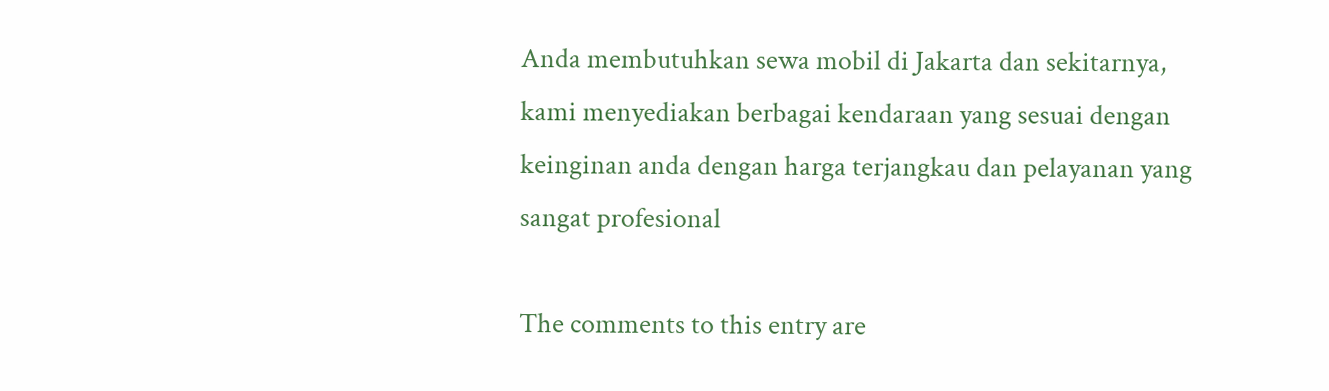Anda membutuhkan sewa mobil di Jakarta dan sekitarnya, kami menyediakan berbagai kendaraan yang sesuai dengan keinginan anda dengan harga terjangkau dan pelayanan yang sangat profesional

The comments to this entry are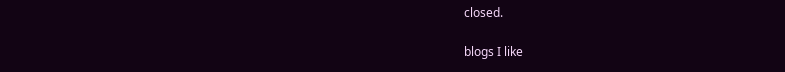closed.

blogs I like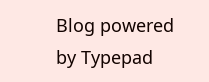Blog powered by Typepad